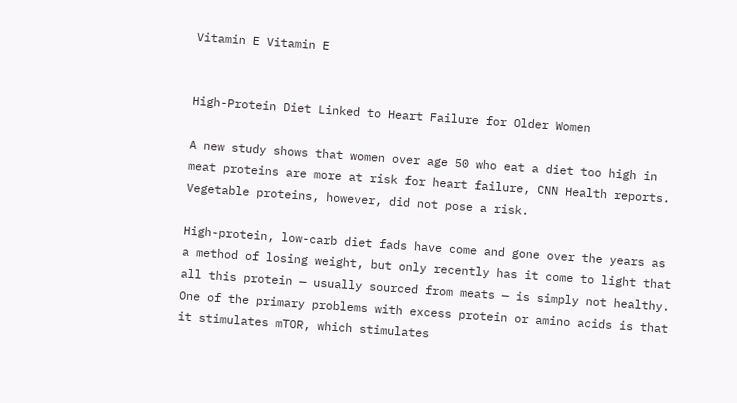Vitamin E Vitamin E


High-Protein Diet Linked to Heart Failure for Older Women

A new study shows that women over age 50 who eat a diet too high in meat proteins are more at risk for heart failure, CNN Health reports. Vegetable proteins, however, did not pose a risk.

High-protein, low-carb diet fads have come and gone over the years as a method of losing weight, but only recently has it come to light that all this protein — usually sourced from meats — is simply not healthy. One of the primary problems with excess protein or amino acids is that it stimulates mTOR, which stimulates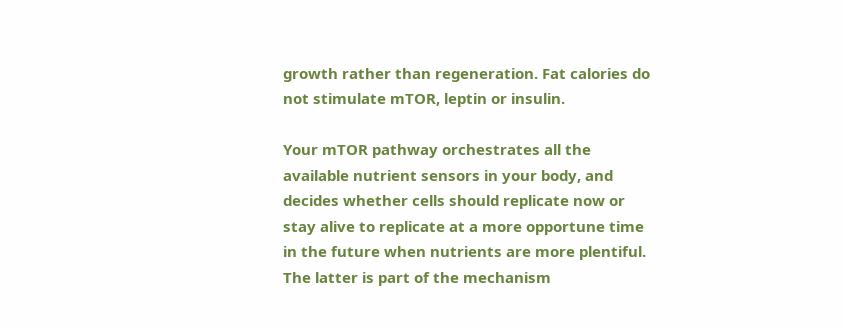growth rather than regeneration. Fat calories do not stimulate mTOR, leptin or insulin.

Your mTOR pathway orchestrates all the available nutrient sensors in your body, and decides whether cells should replicate now or stay alive to replicate at a more opportune time in the future when nutrients are more plentiful. The latter is part of the mechanism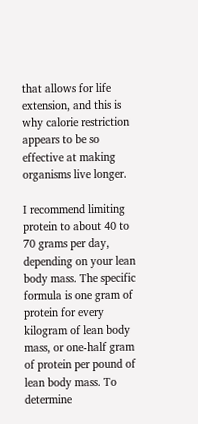that allows for life extension, and this is why calorie restriction appears to be so effective at making organisms live longer.

I recommend limiting protein to about 40 to 70 grams per day, depending on your lean body mass. The specific formula is one gram of protein for every kilogram of lean body mass, or one-half gram of protein per pound of lean body mass. To determine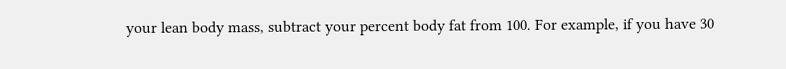your lean body mass, subtract your percent body fat from 100. For example, if you have 30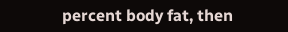percent body fat, then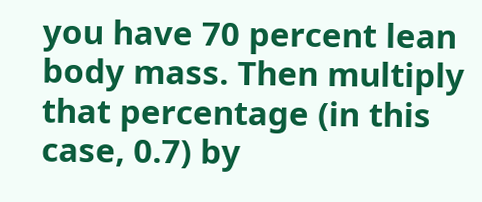you have 70 percent lean body mass. Then multiply that percentage (in this case, 0.7) by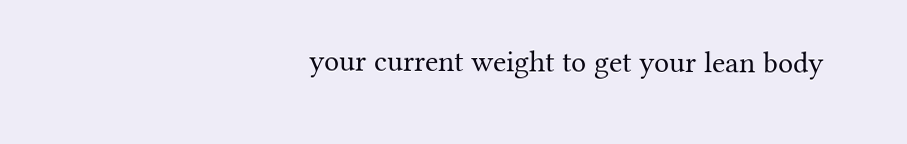your current weight to get your lean body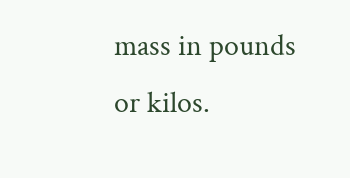mass in pounds or kilos.